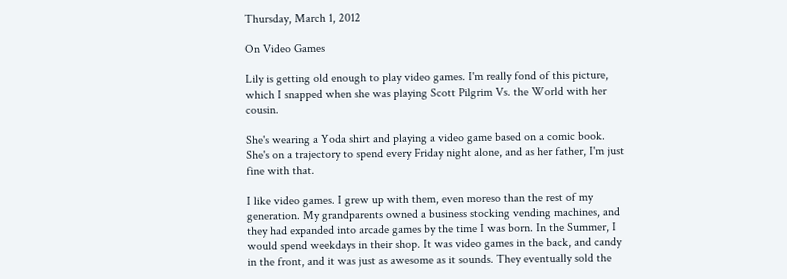Thursday, March 1, 2012

On Video Games

Lily is getting old enough to play video games. I'm really fond of this picture, which I snapped when she was playing Scott Pilgrim Vs. the World with her cousin.

She's wearing a Yoda shirt and playing a video game based on a comic book. She's on a trajectory to spend every Friday night alone, and as her father, I'm just fine with that.

I like video games. I grew up with them, even moreso than the rest of my generation. My grandparents owned a business stocking vending machines, and they had expanded into arcade games by the time I was born. In the Summer, I would spend weekdays in their shop. It was video games in the back, and candy in the front, and it was just as awesome as it sounds. They eventually sold the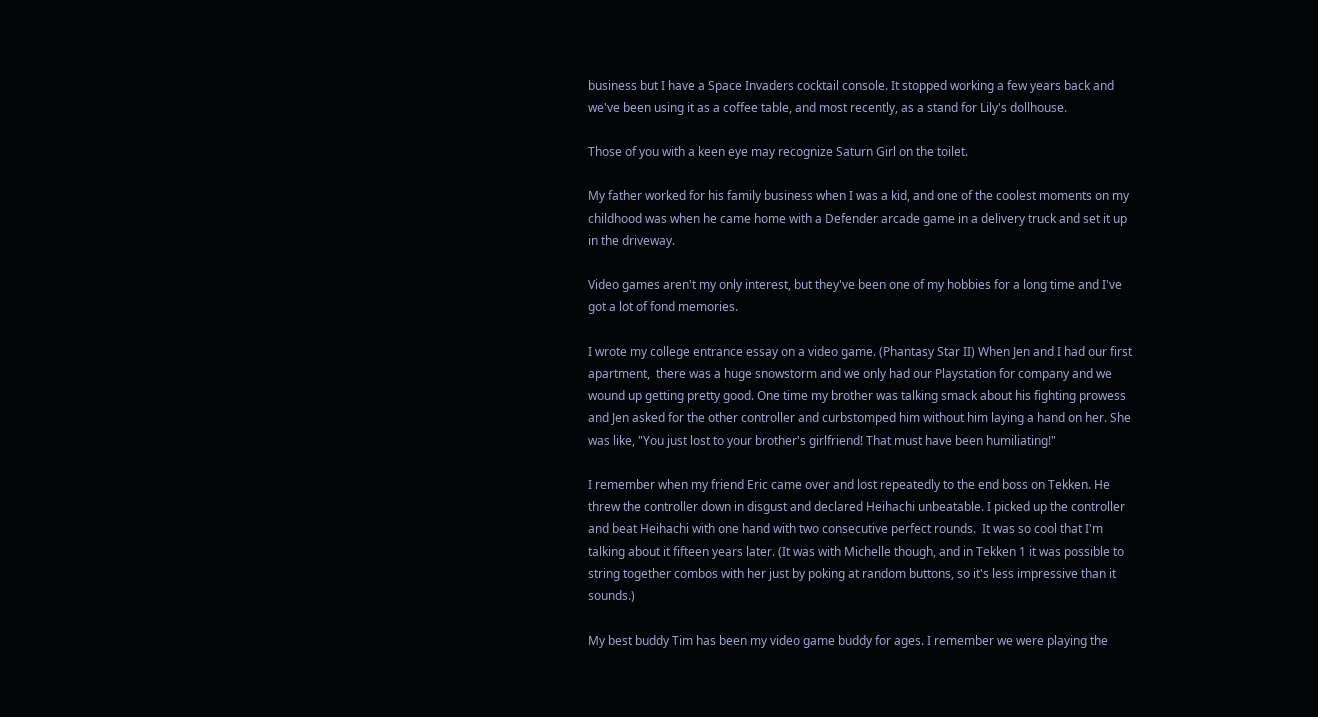business but I have a Space Invaders cocktail console. It stopped working a few years back and we've been using it as a coffee table, and most recently, as a stand for Lily's dollhouse.

Those of you with a keen eye may recognize Saturn Girl on the toilet.

My father worked for his family business when I was a kid, and one of the coolest moments on my childhood was when he came home with a Defender arcade game in a delivery truck and set it up in the driveway.

Video games aren't my only interest, but they've been one of my hobbies for a long time and I've got a lot of fond memories.

I wrote my college entrance essay on a video game. (Phantasy Star II) When Jen and I had our first apartment,  there was a huge snowstorm and we only had our Playstation for company and we wound up getting pretty good. One time my brother was talking smack about his fighting prowess and Jen asked for the other controller and curbstomped him without him laying a hand on her. She was like, "You just lost to your brother's girlfriend! That must have been humiliating!"

I remember when my friend Eric came over and lost repeatedly to the end boss on Tekken. He threw the controller down in disgust and declared Heihachi unbeatable. I picked up the controller and beat Heihachi with one hand with two consecutive perfect rounds.  It was so cool that I'm talking about it fifteen years later. (It was with Michelle though, and in Tekken 1 it was possible to string together combos with her just by poking at random buttons, so it's less impressive than it sounds.)

My best buddy Tim has been my video game buddy for ages. I remember we were playing the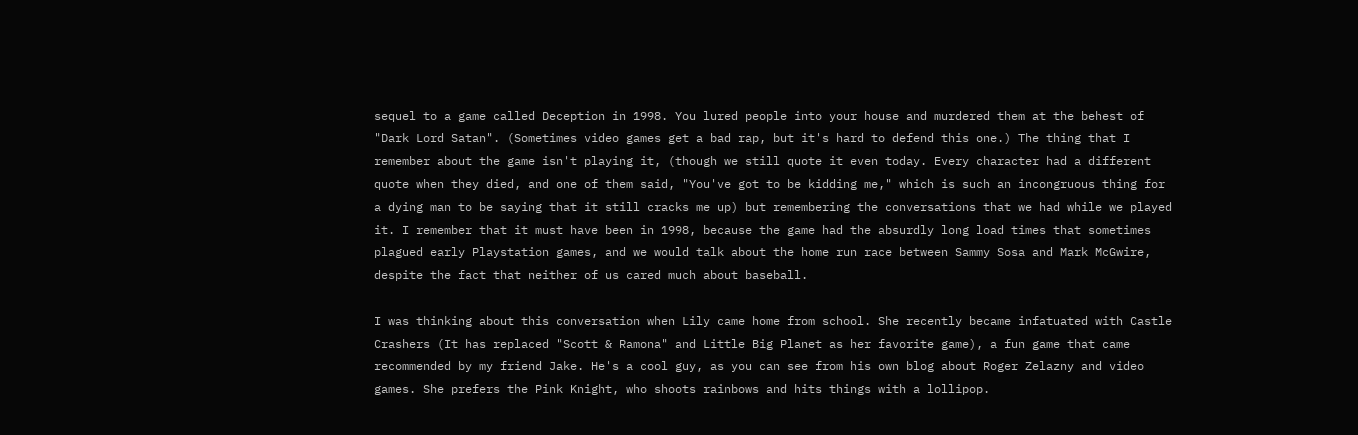sequel to a game called Deception in 1998. You lured people into your house and murdered them at the behest of "Dark Lord Satan". (Sometimes video games get a bad rap, but it's hard to defend this one.) The thing that I remember about the game isn't playing it, (though we still quote it even today. Every character had a different quote when they died, and one of them said, "You've got to be kidding me," which is such an incongruous thing for a dying man to be saying that it still cracks me up) but remembering the conversations that we had while we played it. I remember that it must have been in 1998, because the game had the absurdly long load times that sometimes plagued early Playstation games, and we would talk about the home run race between Sammy Sosa and Mark McGwire, despite the fact that neither of us cared much about baseball.

I was thinking about this conversation when Lily came home from school. She recently became infatuated with Castle Crashers (It has replaced "Scott & Ramona" and Little Big Planet as her favorite game), a fun game that came recommended by my friend Jake. He's a cool guy, as you can see from his own blog about Roger Zelazny and video games. She prefers the Pink Knight, who shoots rainbows and hits things with a lollipop.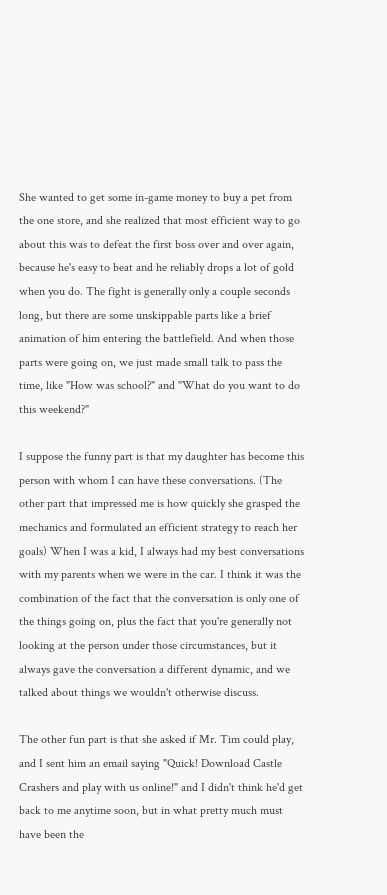She wanted to get some in-game money to buy a pet from the one store, and she realized that most efficient way to go about this was to defeat the first boss over and over again, because he's easy to beat and he reliably drops a lot of gold when you do. The fight is generally only a couple seconds long, but there are some unskippable parts like a brief animation of him entering the battlefield. And when those parts were going on, we just made small talk to pass the time, like "How was school?" and "What do you want to do this weekend?"

I suppose the funny part is that my daughter has become this person with whom I can have these conversations. (The other part that impressed me is how quickly she grasped the mechanics and formulated an efficient strategy to reach her goals) When I was a kid, I always had my best conversations with my parents when we were in the car. I think it was the combination of the fact that the conversation is only one of the things going on, plus the fact that you're generally not looking at the person under those circumstances, but it always gave the conversation a different dynamic, and we talked about things we wouldn't otherwise discuss.

The other fun part is that she asked if Mr. Tim could play, and I sent him an email saying "Quick! Download Castle Crashers and play with us online!" and I didn't think he'd get back to me anytime soon, but in what pretty much must have been the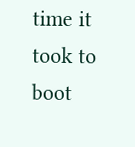time it took to  boot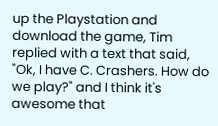up the Playstation and download the game, Tim replied with a text that said, "Ok, I have C. Crashers. How do we play?" and I think it's awesome that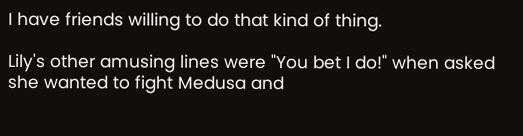I have friends willing to do that kind of thing.

Lily's other amusing lines were "You bet I do!" when asked she wanted to fight Medusa and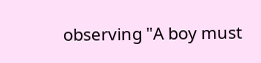observing "A boy must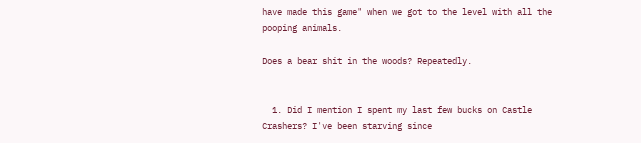have made this game" when we got to the level with all the pooping animals.

Does a bear shit in the woods? Repeatedly.


  1. Did I mention I spent my last few bucks on Castle Crashers? I've been starving since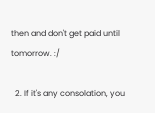then and don't get paid until tomorrow. :/

  2. If it's any consolation, you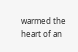warmed the heart of an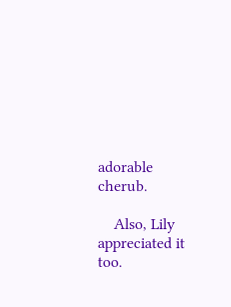adorable cherub.

    Also, Lily appreciated it too.